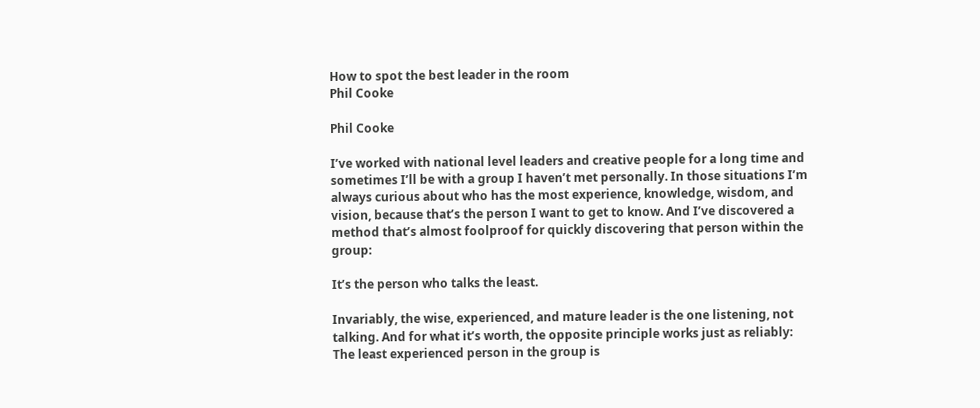How to spot the best leader in the room
Phil Cooke

Phil Cooke

I’ve worked with national level leaders and creative people for a long time and sometimes I’ll be with a group I haven’t met personally. In those situations I’m always curious about who has the most experience, knowledge, wisdom, and vision, because that’s the person I want to get to know. And I’ve discovered a method that’s almost foolproof for quickly discovering that person within the group:

It’s the person who talks the least.

Invariably, the wise, experienced, and mature leader is the one listening, not talking. And for what it’s worth, the opposite principle works just as reliably: The least experienced person in the group is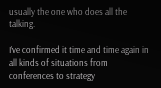usually the one who does all the talking.

I’ve confirmed it time and time again in all kinds of situations from conferences to strategy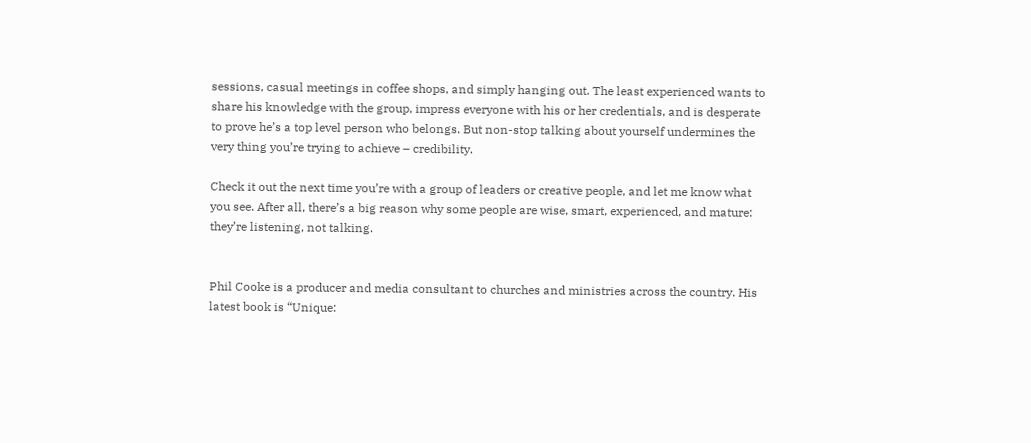sessions, casual meetings in coffee shops, and simply hanging out. The least experienced wants to share his knowledge with the group, impress everyone with his or her credentials, and is desperate to prove he’s a top level person who belongs. But non-stop talking about yourself undermines the very thing you’re trying to achieve – credibility.

Check it out the next time you’re with a group of leaders or creative people, and let me know what you see. After all, there’s a big reason why some people are wise, smart, experienced, and mature: they’re listening, not talking.


Phil Cooke is a producer and media consultant to churches and ministries across the country. His latest book is “Unique: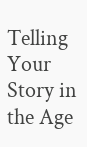Telling Your Story in the Age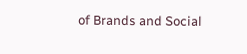of Brands and Social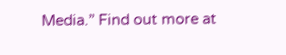Media.” Find out more at